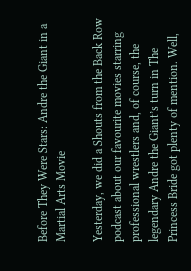Before They Were Stars: Andre the Giant in a Martial Arts Movie

Yesterday, we did a Shouts from the Back Row podcast about our favourite movies starring professional wrestlers and, of course, the legendary Andre the Giant’s turn in The Princess Bride got plenty of mention. Well,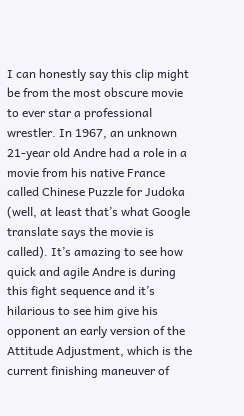I can honestly say this clip might be from the most obscure movie to ever star a professional wrestler. In 1967, an unknown 21-year old Andre had a role in a movie from his native France called Chinese Puzzle for Judoka (well, at least that’s what Google translate says the movie is called). It’s amazing to see how quick and agile Andre is during this fight sequence and it’s hilarious to see him give his opponent an early version of the Attitude Adjustment, which is the current finishing maneuver of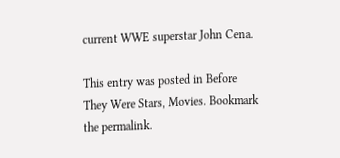current WWE superstar John Cena.

This entry was posted in Before They Were Stars, Movies. Bookmark the permalink.